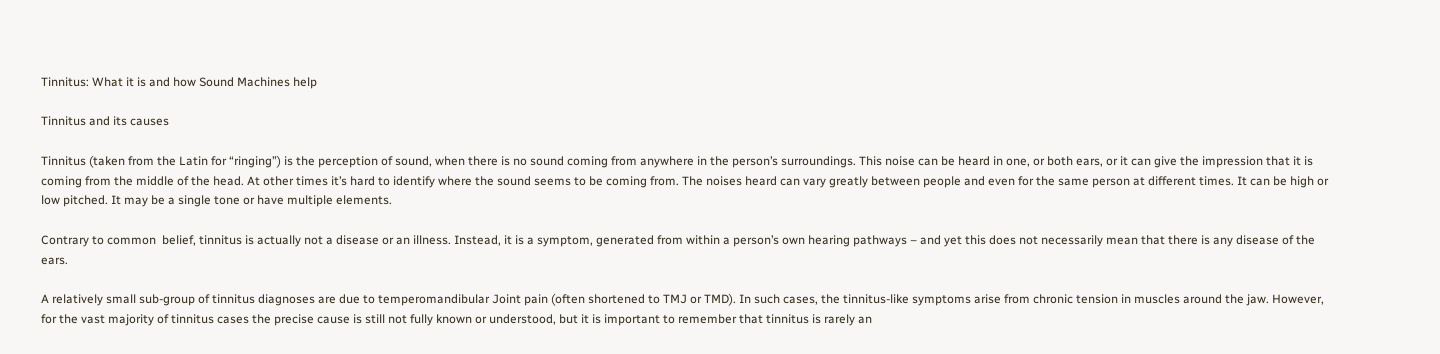Tinnitus: What it is and how Sound Machines help

Tinnitus and its causes

Tinnitus (taken from the Latin for “ringing”) is the perception of sound, when there is no sound coming from anywhere in the person’s surroundings. This noise can be heard in one, or both ears, or it can give the impression that it is coming from the middle of the head. At other times it’s hard to identify where the sound seems to be coming from. The noises heard can vary greatly between people and even for the same person at different times. It can be high or low pitched. It may be a single tone or have multiple elements.

Contrary to common  belief, tinnitus is actually not a disease or an illness. Instead, it is a symptom, generated from within a person’s own hearing pathways – and yet this does not necessarily mean that there is any disease of the ears.

A relatively small sub-group of tinnitus diagnoses are due to temperomandibular Joint pain (often shortened to TMJ or TMD). In such cases, the tinnitus-like symptoms arise from chronic tension in muscles around the jaw. However, for the vast majority of tinnitus cases the precise cause is still not fully known or understood, but it is important to remember that tinnitus is rarely an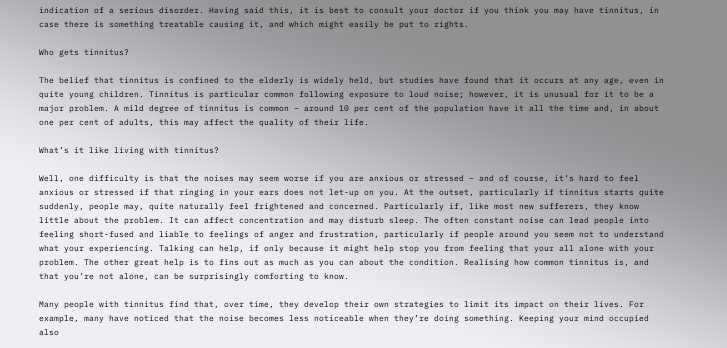indication of a serious disorder. Having said this, it is best to consult your doctor if you think you may have tinnitus, in case there is something treatable causing it, and which might easily be put to rights.

Who gets tinnitus?

The belief that tinnitus is confined to the elderly is widely held, but studies have found that it occurs at any age, even in quite young children. Tinnitus is particular common following exposure to loud noise; however, it is unusual for it to be a major problem. A mild degree of tinnitus is common – around 10 per cent of the population have it all the time and, in about one per cent of adults, this may affect the quality of their life.

What’s it like living with tinnitus?

Well, one difficulty is that the noises may seem worse if you are anxious or stressed – and of course, it’s hard to feel anxious or stressed if that ringing in your ears does not let-up on you. At the outset, particularly if tinnitus starts quite suddenly, people may, quite naturally feel frightened and concerned. Particularly if, like most new sufferers, they know little about the problem. It can affect concentration and may disturb sleep. The often constant noise can lead people into feeling short-fused and liable to feelings of anger and frustration, particularly if people around you seem not to understand what your experiencing. Talking can help, if only because it might help stop you from feeling that your all alone with your problem. The other great help is to fins out as much as you can about the condition. Realising how common tinnitus is, and that you’re not alone, can be surprisingly comforting to know.

Many people with tinnitus find that, over time, they develop their own strategies to limit its impact on their lives. For example, many have noticed that the noise becomes less noticeable when they’re doing something. Keeping your mind occupied also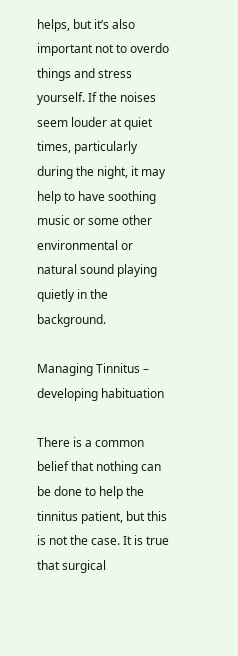helps, but it’s also important not to overdo things and stress yourself. If the noises seem louder at quiet times, particularly during the night, it may help to have soothing music or some other environmental or natural sound playing quietly in the background.

Managing Tinnitus – developing habituation

There is a common belief that nothing can be done to help the tinnitus patient, but this is not the case. It is true that surgical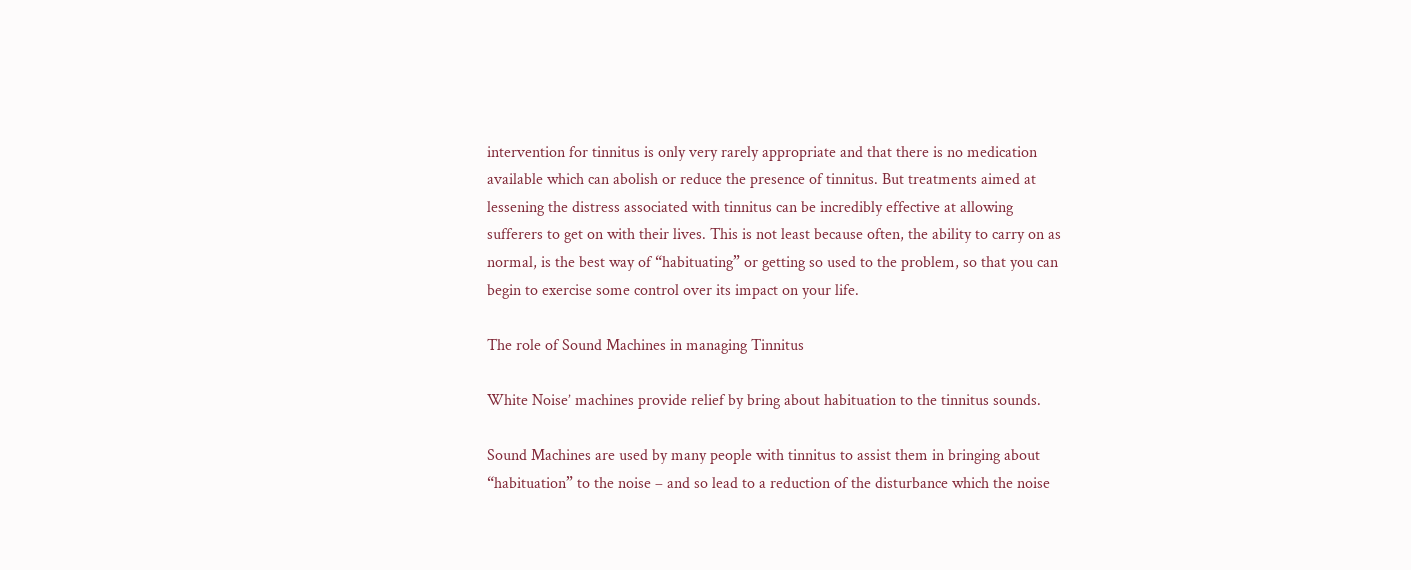intervention for tinnitus is only very rarely appropriate and that there is no medication available which can abolish or reduce the presence of tinnitus. But treatments aimed at lessening the distress associated with tinnitus can be incredibly effective at allowing sufferers to get on with their lives. This is not least because often, the ability to carry on as normal, is the best way of “habituating” or getting so used to the problem, so that you can begin to exercise some control over its impact on your life.

The role of Sound Machines in managing Tinnitus

White Noise’ machines provide relief by bring about habituation to the tinnitus sounds.

Sound Machines are used by many people with tinnitus to assist them in bringing about “habituation” to the noise – and so lead to a reduction of the disturbance which the noise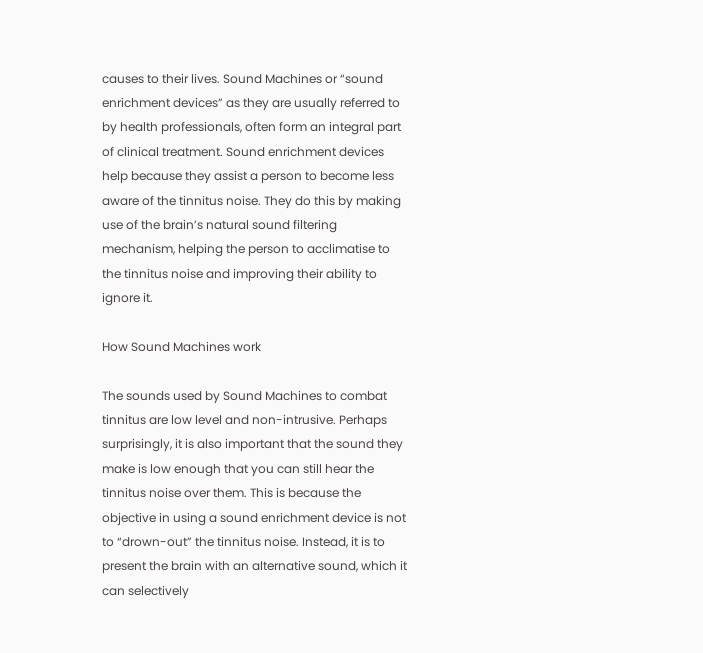causes to their lives. Sound Machines or “sound enrichment devices” as they are usually referred to by health professionals, often form an integral part of clinical treatment. Sound enrichment devices help because they assist a person to become less aware of the tinnitus noise. They do this by making use of the brain’s natural sound filtering mechanism, helping the person to acclimatise to the tinnitus noise and improving their ability to ignore it.

How Sound Machines work

The sounds used by Sound Machines to combat tinnitus are low level and non-intrusive. Perhaps surprisingly, it is also important that the sound they make is low enough that you can still hear the tinnitus noise over them. This is because the objective in using a sound enrichment device is not to “drown-out” the tinnitus noise. Instead, it is to present the brain with an alternative sound, which it can selectively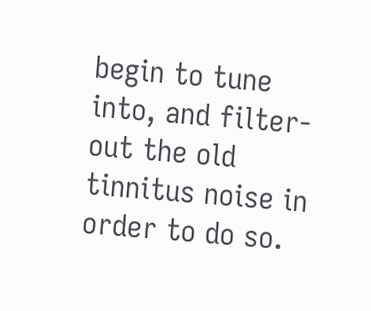begin to tune into, and filter-out the old tinnitus noise in order to do so.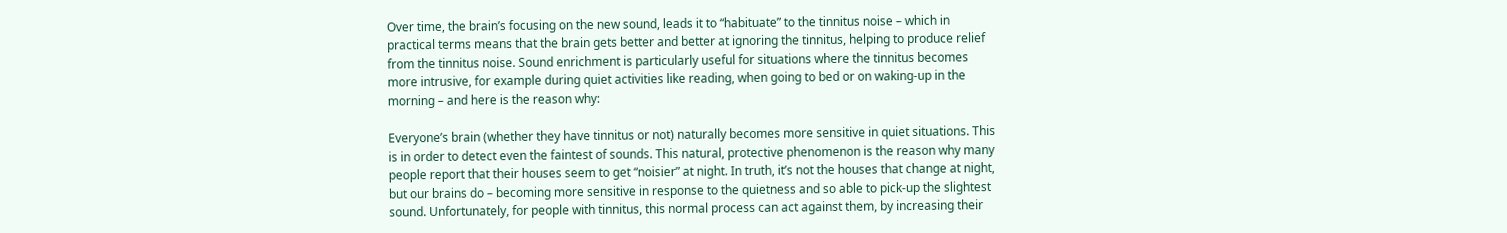Over time, the brain’s focusing on the new sound, leads it to “habituate” to the tinnitus noise – which in practical terms means that the brain gets better and better at ignoring the tinnitus, helping to produce relief from the tinnitus noise. Sound enrichment is particularly useful for situations where the tinnitus becomes more intrusive, for example during quiet activities like reading, when going to bed or on waking-up in the morning – and here is the reason why:

Everyone’s brain (whether they have tinnitus or not) naturally becomes more sensitive in quiet situations. This is in order to detect even the faintest of sounds. This natural, protective phenomenon is the reason why many people report that their houses seem to get “noisier” at night. In truth, it’s not the houses that change at night, but our brains do – becoming more sensitive in response to the quietness and so able to pick-up the slightest sound. Unfortunately, for people with tinnitus, this normal process can act against them, by increasing their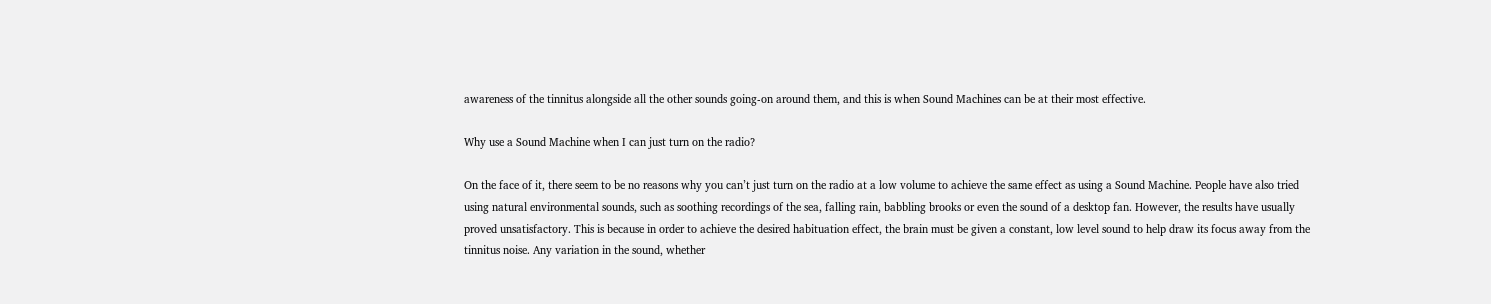awareness of the tinnitus alongside all the other sounds going-on around them, and this is when Sound Machines can be at their most effective.

Why use a Sound Machine when I can just turn on the radio?

On the face of it, there seem to be no reasons why you can’t just turn on the radio at a low volume to achieve the same effect as using a Sound Machine. People have also tried using natural environmental sounds, such as soothing recordings of the sea, falling rain, babbling brooks or even the sound of a desktop fan. However, the results have usually proved unsatisfactory. This is because in order to achieve the desired habituation effect, the brain must be given a constant, low level sound to help draw its focus away from the tinnitus noise. Any variation in the sound, whether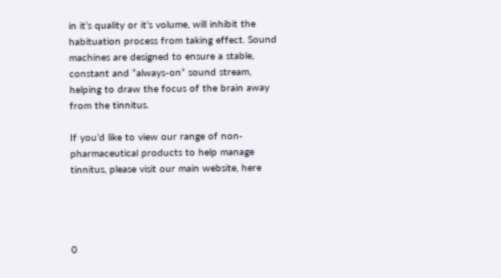in it’s quality or it’s volume, will inhibit the habituation process from taking effect. Sound machines are designed to ensure a stable, constant and “always-on” sound stream, helping to draw the focus of the brain away from the tinnitus.

If you’d like to view our range of non-pharmaceutical products to help manage tinnitus, please visit our main website, here




0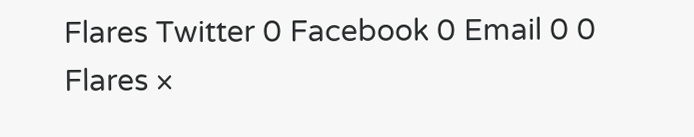Flares Twitter 0 Facebook 0 Email 0 0 Flares ×